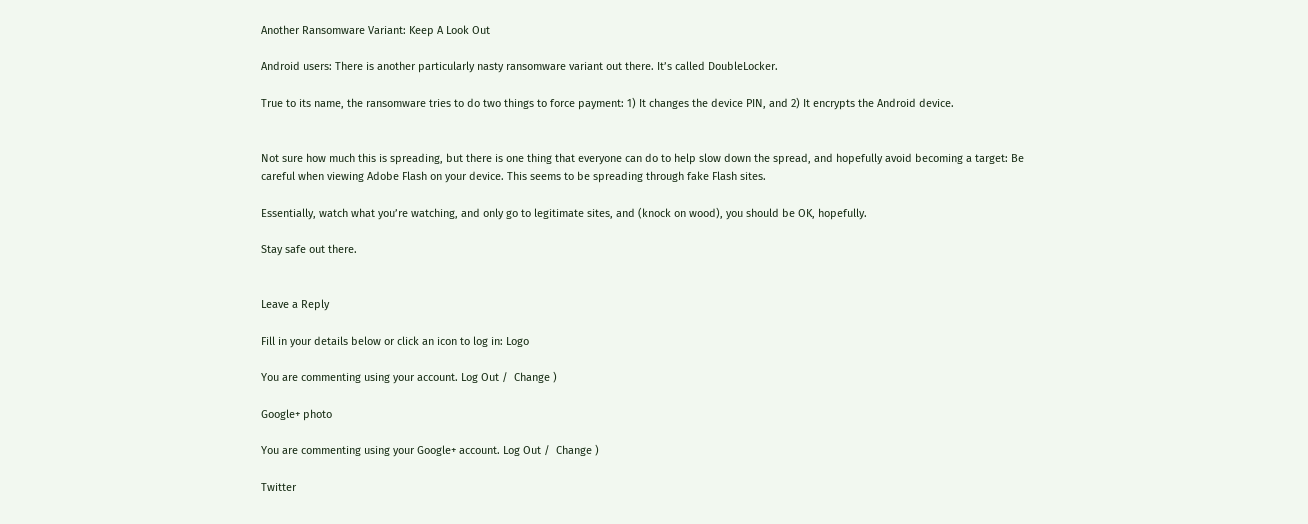Another Ransomware Variant: Keep A Look Out

Android users: There is another particularly nasty ransomware variant out there. It’s called DoubleLocker.

True to its name, the ransomware tries to do two things to force payment: 1) It changes the device PIN, and 2) It encrypts the Android device.


Not sure how much this is spreading, but there is one thing that everyone can do to help slow down the spread, and hopefully avoid becoming a target: Be careful when viewing Adobe Flash on your device. This seems to be spreading through fake Flash sites.

Essentially, watch what you’re watching, and only go to legitimate sites, and (knock on wood), you should be OK, hopefully.

Stay safe out there.


Leave a Reply

Fill in your details below or click an icon to log in: Logo

You are commenting using your account. Log Out /  Change )

Google+ photo

You are commenting using your Google+ account. Log Out /  Change )

Twitter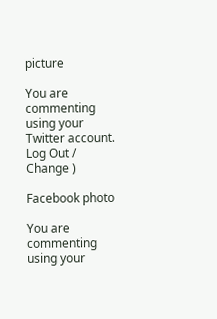picture

You are commenting using your Twitter account. Log Out /  Change )

Facebook photo

You are commenting using your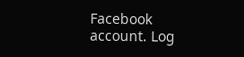Facebook account. Log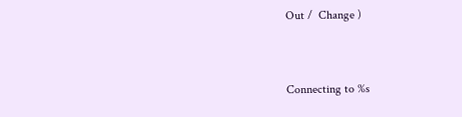Out /  Change )


Connecting to %s